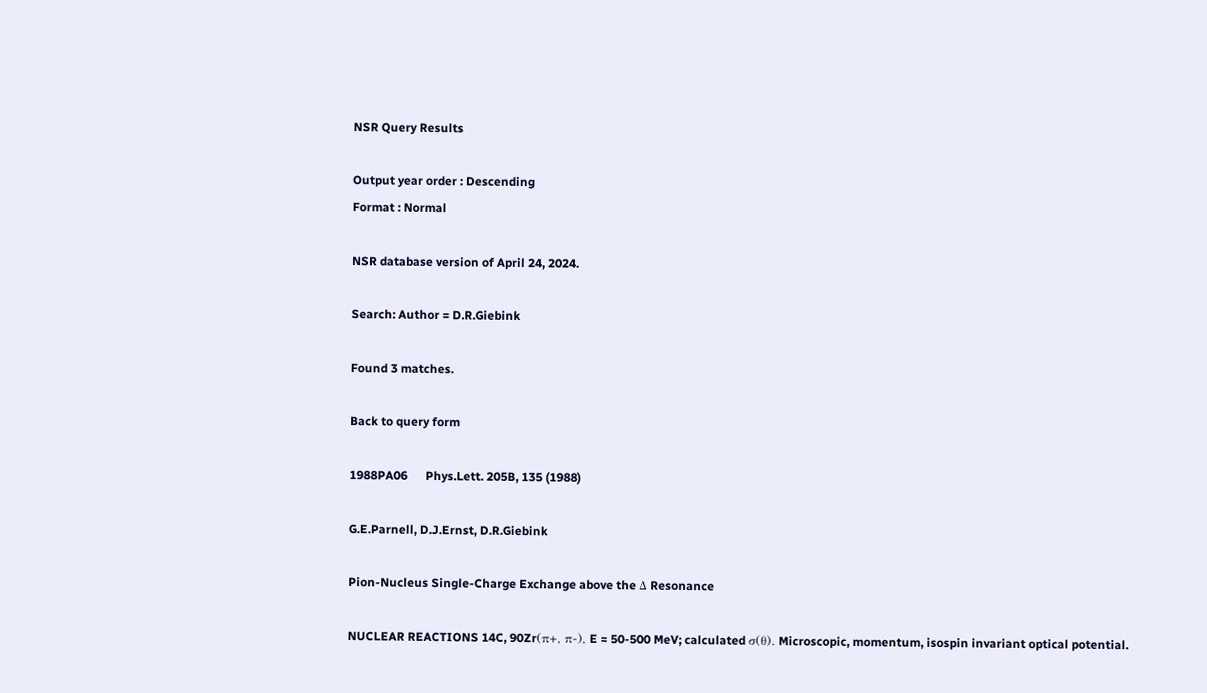NSR Query Results

Output year order : Descending
Format : Normal

NSR database version of April 24, 2024.

Search: Author = D.R.Giebink

Found 3 matches.

Back to query form

1988PA06      Phys.Lett. 205B, 135 (1988)

G.E.Parnell, D.J.Ernst, D.R.Giebink

Pion-Nucleus Single-Charge Exchange above the Δ Resonance

NUCLEAR REACTIONS 14C, 90Zr(π+, π-), E ≈ 50-500 MeV; calculated σ(θ). Microscopic, momentum, isospin invariant optical potential.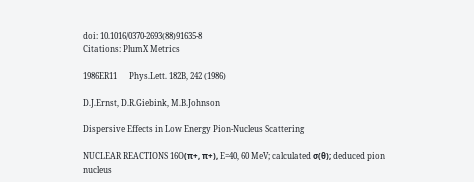doi: 10.1016/0370-2693(88)91635-8
Citations: PlumX Metrics

1986ER11      Phys.Lett. 182B, 242 (1986)

D.J.Ernst, D.R.Giebink, M.B.Johnson

Dispersive Effects in Low Energy Pion-Nucleus Scattering

NUCLEAR REACTIONS 16O(π+, π+), E=40, 60 MeV; calculated σ(θ); deduced pion nucleus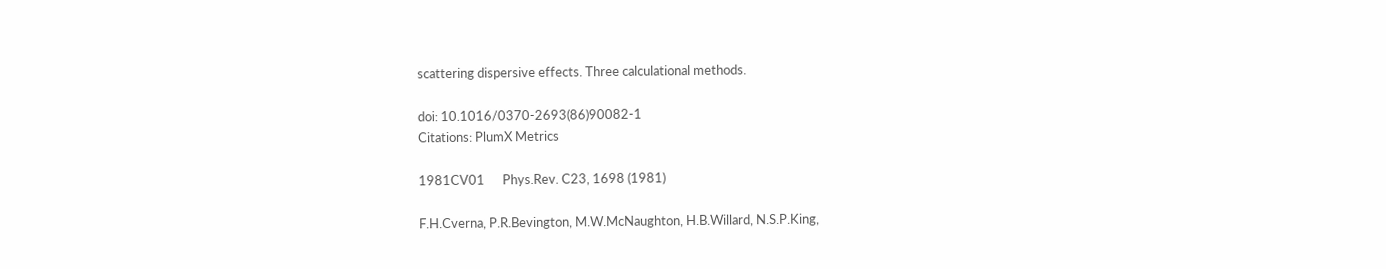scattering dispersive effects. Three calculational methods.

doi: 10.1016/0370-2693(86)90082-1
Citations: PlumX Metrics

1981CV01      Phys.Rev. C23, 1698 (1981)

F.H.Cverna, P.R.Bevington, M.W.McNaughton, H.B.Willard, N.S.P.King,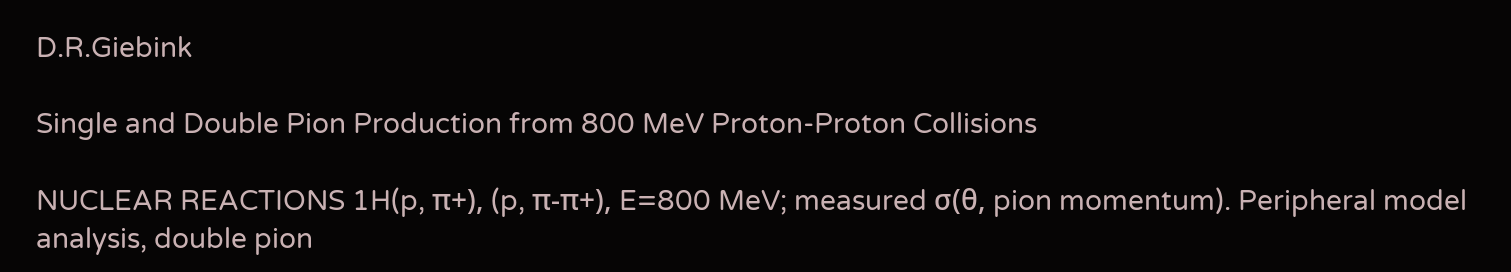D.R.Giebink

Single and Double Pion Production from 800 MeV Proton-Proton Collisions

NUCLEAR REACTIONS 1H(p, π+), (p, π-π+), E=800 MeV; measured σ(θ, pion momentum). Peripheral model analysis, double pion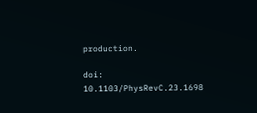production.

doi: 10.1103/PhysRevC.23.1698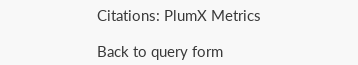Citations: PlumX Metrics

Back to query form